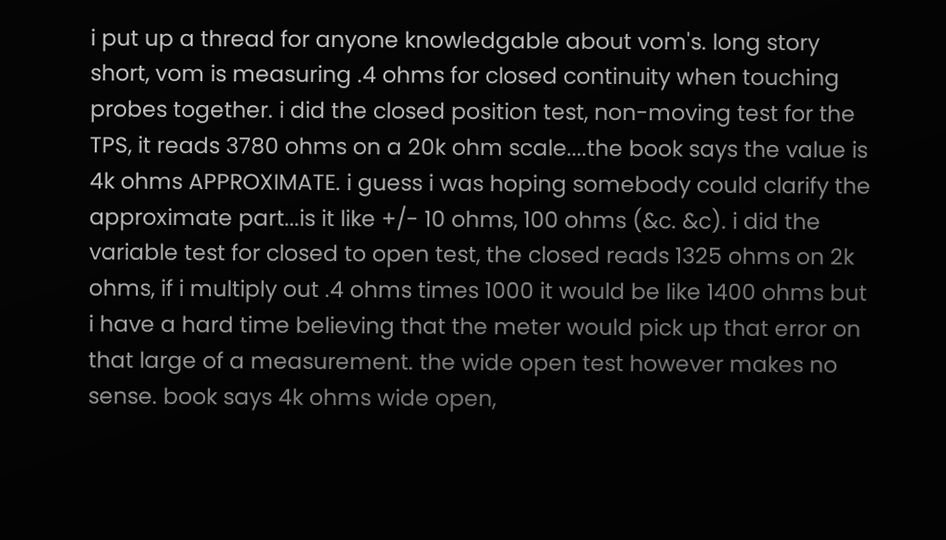i put up a thread for anyone knowledgable about vom's. long story short, vom is measuring .4 ohms for closed continuity when touching probes together. i did the closed position test, non-moving test for the TPS, it reads 3780 ohms on a 20k ohm scale....the book says the value is 4k ohms APPROXIMATE. i guess i was hoping somebody could clarify the approximate part...is it like +/- 10 ohms, 100 ohms (&c. &c). i did the variable test for closed to open test, the closed reads 1325 ohms on 2k ohms, if i multiply out .4 ohms times 1000 it would be like 1400 ohms but i have a hard time believing that the meter would pick up that error on that large of a measurement. the wide open test however makes no sense. book says 4k ohms wide open,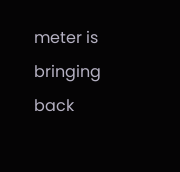meter is bringing back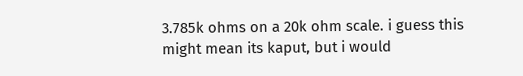3.785k ohms on a 20k ohm scale. i guess this might mean its kaput, but i would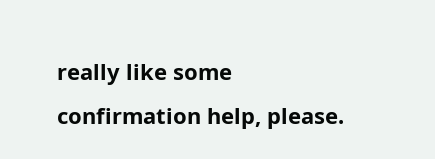really like some confirmation help, please.